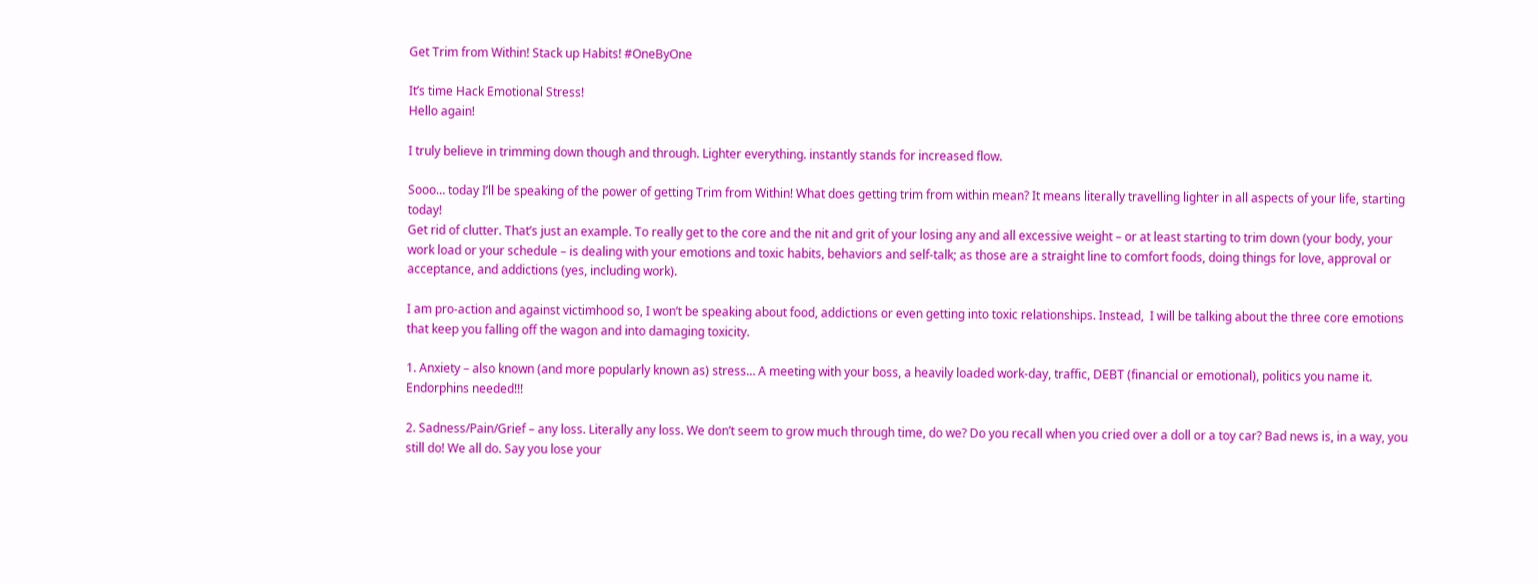Get Trim from Within! Stack up Habits! #OneByOne

It’s time Hack Emotional Stress!
Hello again!

I truly believe in trimming down though and through. Lighter everything. instantly stands for increased flow.

Sooo… today I’ll be speaking of the power of getting Trim from Within! What does getting trim from within mean? It means literally travelling lighter in all aspects of your life, starting today!
Get rid of clutter. That’s just an example. To really get to the core and the nit and grit of your losing any and all excessive weight – or at least starting to trim down (your body, your  work load or your schedule – is dealing with your emotions and toxic habits, behaviors and self-talk; as those are a straight line to comfort foods, doing things for love, approval or acceptance, and addictions (yes, including work).

I am pro-action and against victimhood so, I won’t be speaking about food, addictions or even getting into toxic relationships. Instead,  I will be talking about the three core emotions that keep you falling off the wagon and into damaging toxicity.

1. Anxiety – also known (and more popularly known as) stress… A meeting with your boss, a heavily loaded work-day, traffic, DEBT (financial or emotional), politics you name it. Endorphins needed!!!

2. Sadness/Pain/Grief – any loss. Literally any loss. We don’t seem to grow much through time, do we? Do you recall when you cried over a doll or a toy car? Bad news is, in a way, you still do! We all do. Say you lose your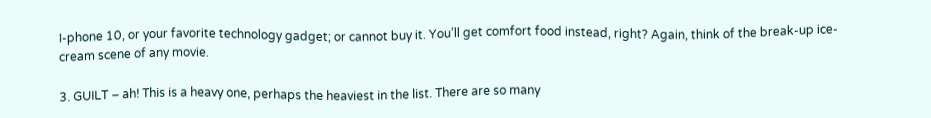I-phone 10, or your favorite technology gadget; or cannot buy it. You’ll get comfort food instead, right? Again, think of the break-up ice-cream scene of any movie.

3. GUILT – ah! This is a heavy one, perhaps the heaviest in the list. There are so many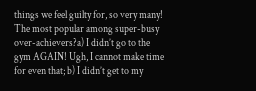things we feel guilty for, so very many! The most popular among super-busy over-achievers?a) I didn’t go to the gym AGAIN! Ugh, I cannot make time for even that; b) I didn’t get to my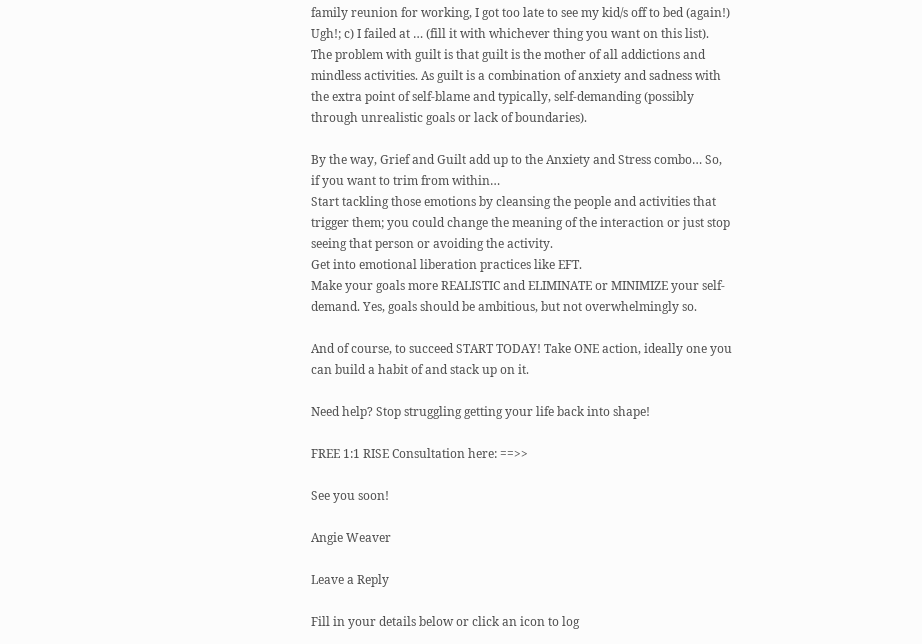family reunion for working, I got too late to see my kid/s off to bed (again!) Ugh!; c) I failed at … (fill it with whichever thing you want on this list). The problem with guilt is that guilt is the mother of all addictions and mindless activities. As guilt is a combination of anxiety and sadness with the extra point of self-blame and typically, self-demanding (possibly through unrealistic goals or lack of boundaries).

By the way, Grief and Guilt add up to the Anxiety and Stress combo… So, if you want to trim from within…
Start tackling those emotions by cleansing the people and activities that trigger them; you could change the meaning of the interaction or just stop seeing that person or avoiding the activity.
Get into emotional liberation practices like EFT.
Make your goals more REALISTIC and ELIMINATE or MINIMIZE your self-demand. Yes, goals should be ambitious, but not overwhelmingly so.

And of course, to succeed START TODAY! Take ONE action, ideally one you can build a habit of and stack up on it.

Need help? Stop struggling getting your life back into shape!

FREE 1:1 RISE Consultation here: ==>>

See you soon!

Angie Weaver

Leave a Reply

Fill in your details below or click an icon to log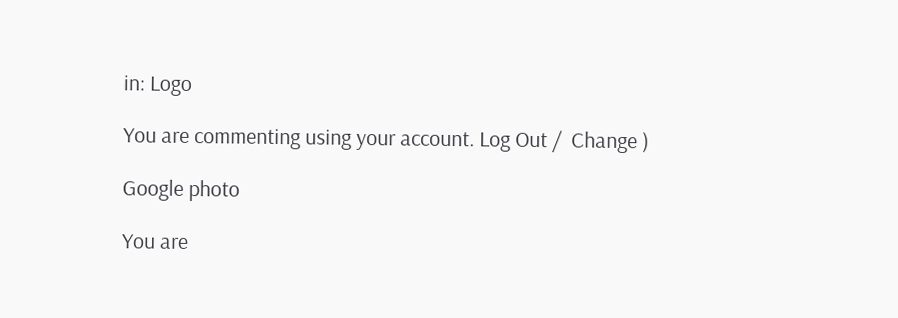in: Logo

You are commenting using your account. Log Out /  Change )

Google photo

You are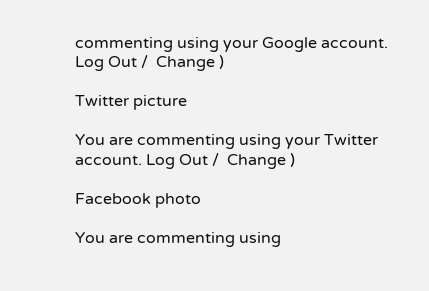commenting using your Google account. Log Out /  Change )

Twitter picture

You are commenting using your Twitter account. Log Out /  Change )

Facebook photo

You are commenting using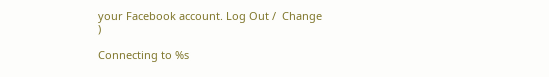your Facebook account. Log Out /  Change )

Connecting to %s